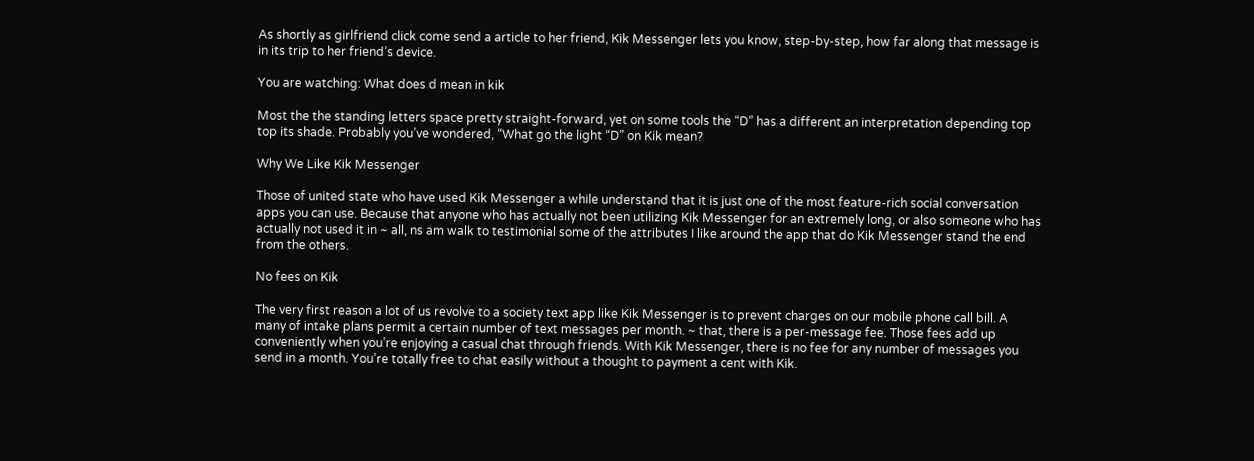As shortly as girlfriend click come send a article to her friend, Kik Messenger lets you know, step-by-step, how far along that message is in its trip to her friend’s device.

You are watching: What does d mean in kik

Most the the standing letters space pretty straight-forward, yet on some tools the “D” has a different an interpretation depending top top its shade. Probably you’ve wondered, “What go the light “D” on Kik mean?

Why We Like Kik Messenger

Those of united state who have used Kik Messenger a while understand that it is just one of the most feature-rich social conversation apps you can use. Because that anyone who has actually not been utilizing Kik Messenger for an extremely long, or also someone who has actually not used it in ~ all, ns am walk to testimonial some of the attributes I like around the app that do Kik Messenger stand the end from the others.

No fees on Kik

The very first reason a lot of us revolve to a society text app like Kik Messenger is to prevent charges on our mobile phone call bill. A many of intake plans permit a certain number of text messages per month. ~ that, there is a per-message fee. Those fees add up conveniently when you’re enjoying a casual chat through friends. With Kik Messenger, there is no fee for any number of messages you send in a month. You’re totally free to chat easily without a thought to payment a cent with Kik.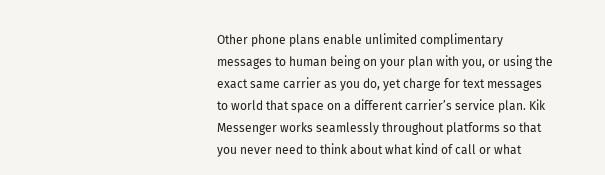Other phone plans enable unlimited complimentary messages to human being on your plan with you, or using the exact same carrier as you do, yet charge for text messages to world that space on a different carrier’s service plan. Kik Messenger works seamlessly throughout platforms so that you never need to think about what kind of call or what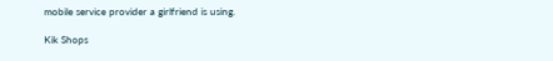mobile service provider a girlfriend is using.

Kik Shops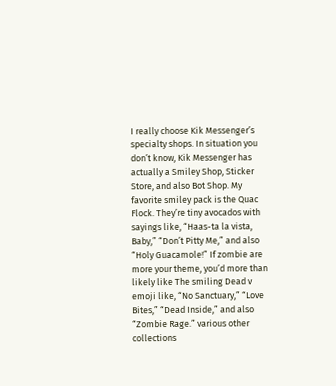I really choose Kik Messenger’s specialty shops. In situation you don’t know, Kik Messenger has actually a Smiley Shop, Sticker Store, and also Bot Shop. My favorite smiley pack is the Quac Flock. They’re tiny avocados with sayings like, “Haas-ta la vista, Baby,” “Don’t Pitty Me,” and also “Holy Guacamole!” If zombie are more your theme, you’d more than likely like The smiling Dead v emoji like, “No Sanctuary,” “Love Bites,” “Dead Inside,” and also “Zombie Rage.” various other collections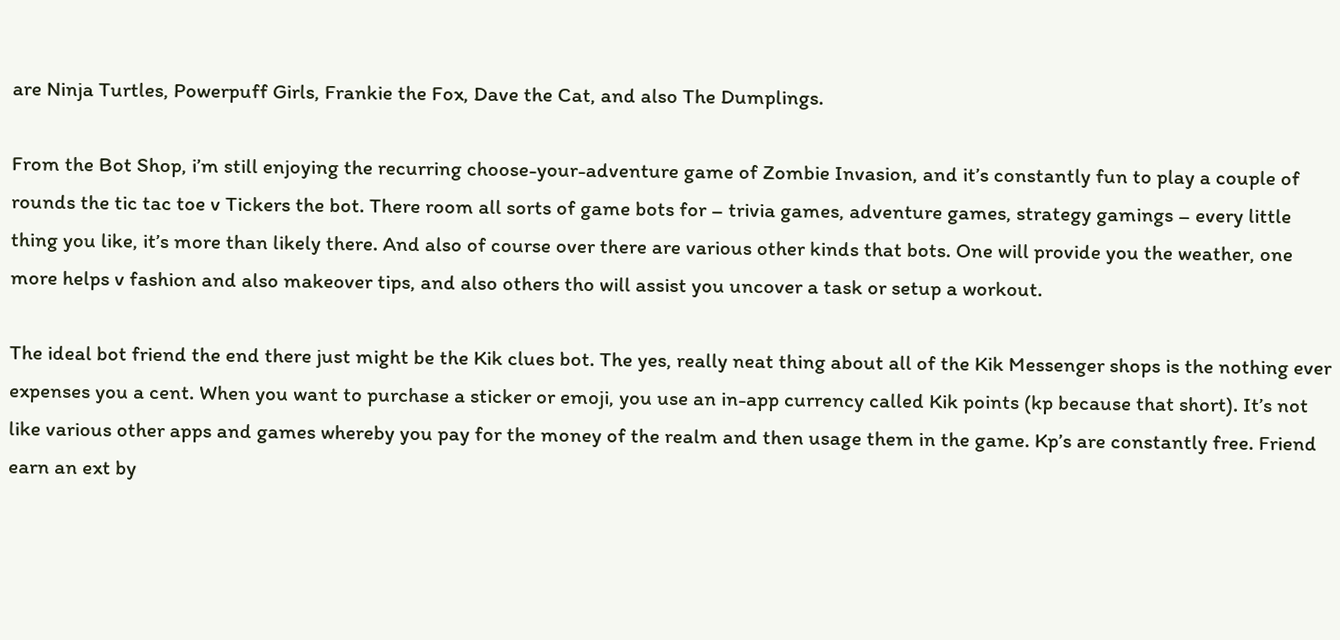are Ninja Turtles, Powerpuff Girls, Frankie the Fox, Dave the Cat, and also The Dumplings.

From the Bot Shop, i’m still enjoying the recurring choose-your-adventure game of Zombie Invasion, and it’s constantly fun to play a couple of rounds the tic tac toe v Tickers the bot. There room all sorts of game bots for – trivia games, adventure games, strategy gamings – every little thing you like, it’s more than likely there. And also of course over there are various other kinds that bots. One will provide you the weather, one more helps v fashion and also makeover tips, and also others tho will assist you uncover a task or setup a workout.

The ideal bot friend the end there just might be the Kik clues bot. The yes, really neat thing about all of the Kik Messenger shops is the nothing ever expenses you a cent. When you want to purchase a sticker or emoji, you use an in-app currency called Kik points (kp because that short). It’s not like various other apps and games whereby you pay for the money of the realm and then usage them in the game. Kp’s are constantly free. Friend earn an ext by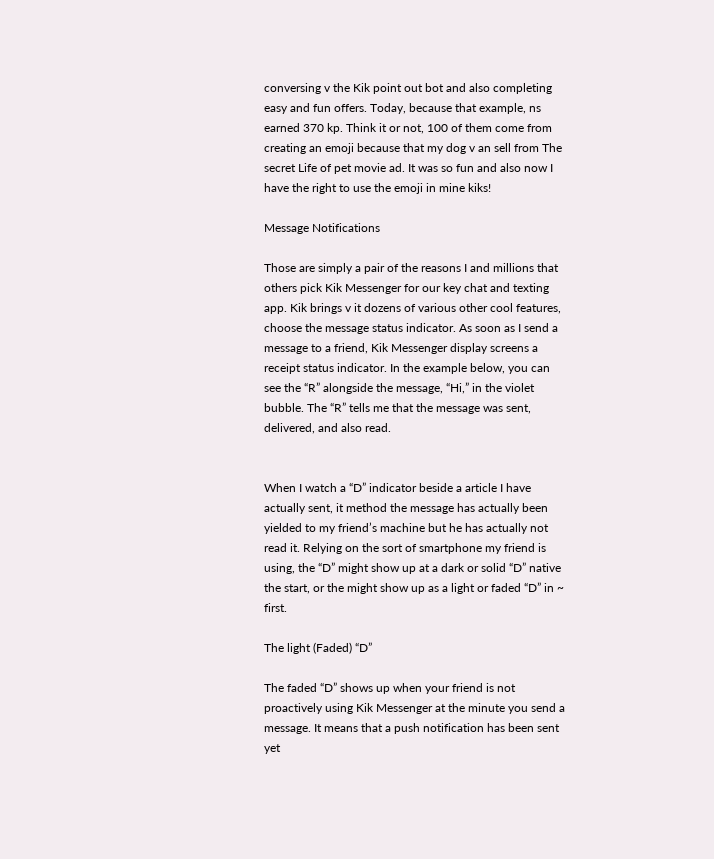conversing v the Kik point out bot and also completing easy and fun offers. Today, because that example, ns earned 370 kp. Think it or not, 100 of them come from creating an emoji because that my dog v an sell from The secret Life of pet movie ad. It was so fun and also now I have the right to use the emoji in mine kiks!

Message Notifications

Those are simply a pair of the reasons I and millions that others pick Kik Messenger for our key chat and texting app. Kik brings v it dozens of various other cool features, choose the message status indicator. As soon as I send a message to a friend, Kik Messenger display screens a receipt status indicator. In the example below, you can see the “R” alongside the message, “Hi,” in the violet bubble. The “R” tells me that the message was sent, delivered, and also read.


When I watch a “D” indicator beside a article I have actually sent, it method the message has actually been yielded to my friend’s machine but he has actually not read it. Relying on the sort of smartphone my friend is using, the “D” might show up at a dark or solid “D” native the start, or the might show up as a light or faded “D” in ~ first.

The light (Faded) “D”

The faded “D” shows up when your friend is not proactively using Kik Messenger at the minute you send a message. It means that a push notification has been sent yet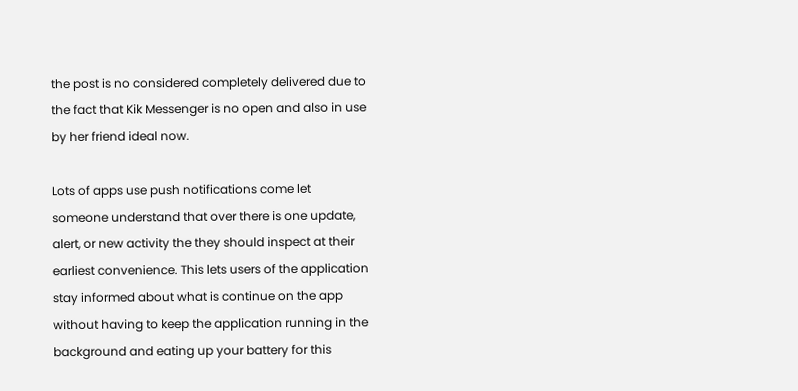the post is no considered completely delivered due to the fact that Kik Messenger is no open and also in use by her friend ideal now.

Lots of apps use push notifications come let someone understand that over there is one update, alert, or new activity the they should inspect at their earliest convenience. This lets users of the application stay informed about what is continue on the app without having to keep the application running in the background and eating up your battery for this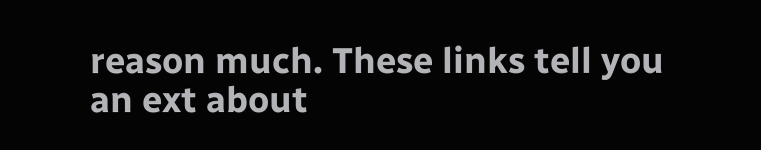reason much. These links tell you an ext about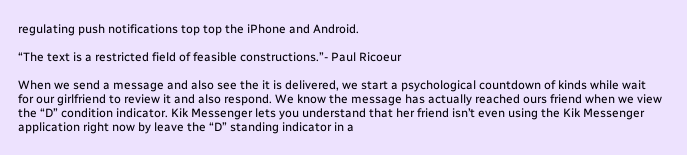regulating push notifications top top the iPhone and Android.

“The text is a restricted field of feasible constructions.”- Paul Ricoeur

When we send a message and also see the it is delivered, we start a psychological countdown of kinds while wait for our girlfriend to review it and also respond. We know the message has actually reached ours friend when we view the “D” condition indicator. Kik Messenger lets you understand that her friend isn’t even using the Kik Messenger application right now by leave the “D” standing indicator in a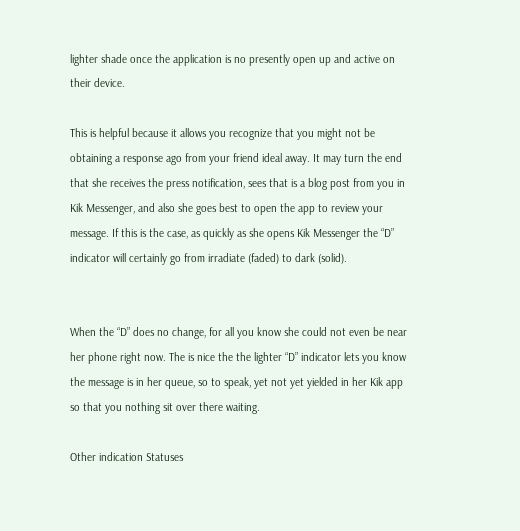lighter shade once the application is no presently open up and active on their device.

This is helpful because it allows you recognize that you might not be obtaining a response ago from your friend ideal away. It may turn the end that she receives the press notification, sees that is a blog post from you in Kik Messenger, and also she goes best to open the app to review your message. If this is the case, as quickly as she opens Kik Messenger the “D” indicator will certainly go from irradiate (faded) to dark (solid).


When the “D” does no change, for all you know she could not even be near her phone right now. The is nice the the lighter “D” indicator lets you know the message is in her queue, so to speak, yet not yet yielded in her Kik app so that you nothing sit over there waiting.

Other indication Statuses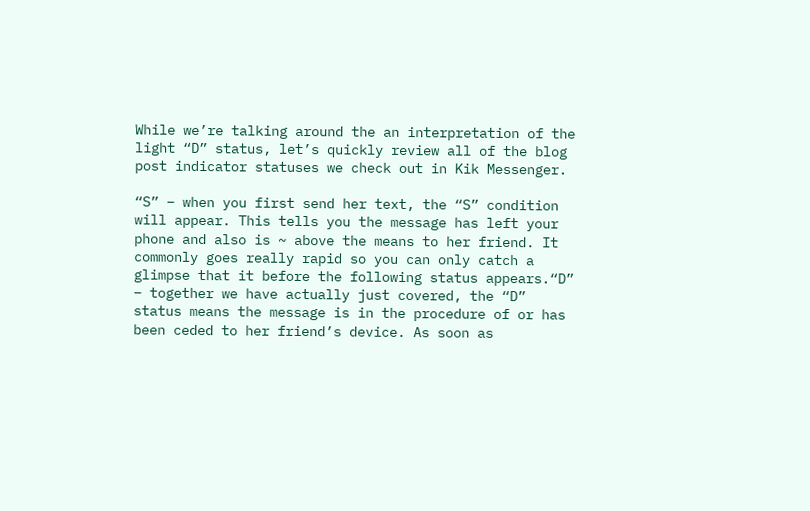While we’re talking around the an interpretation of the light “D” status, let’s quickly review all of the blog post indicator statuses we check out in Kik Messenger.

“S” – when you first send her text, the “S” condition will appear. This tells you the message has left your phone and also is ~ above the means to her friend. It commonly goes really rapid so you can only catch a glimpse that it before the following status appears.“D” – together we have actually just covered, the “D” status means the message is in the procedure of or has been ceded to her friend’s device. As soon as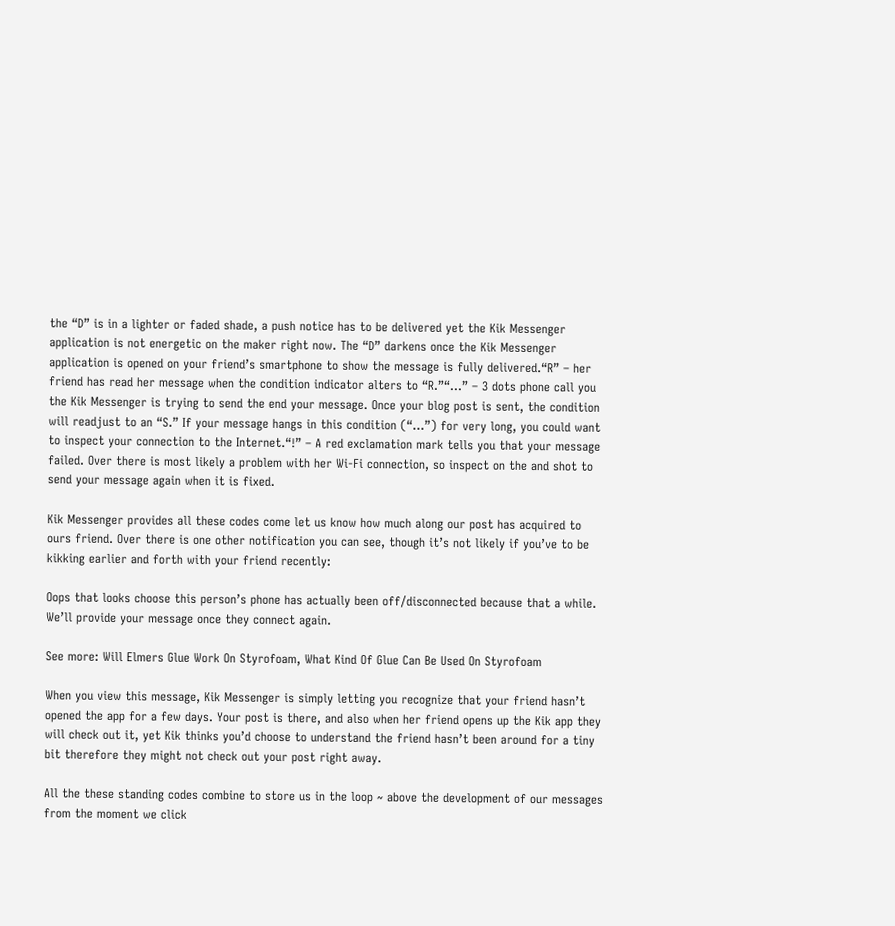the “D” is in a lighter or faded shade, a push notice has to be delivered yet the Kik Messenger application is not energetic on the maker right now. The “D” darkens once the Kik Messenger application is opened on your friend’s smartphone to show the message is fully delivered.“R” – her friend has read her message when the condition indicator alters to “R.”“…” – 3 dots phone call you the Kik Messenger is trying to send the end your message. Once your blog post is sent, the condition will readjust to an “S.” If your message hangs in this condition (“…”) for very long, you could want to inspect your connection to the Internet.“!” – A red exclamation mark tells you that your message failed. Over there is most likely a problem with her Wi-Fi connection, so inspect on the and shot to send your message again when it is fixed.

Kik Messenger provides all these codes come let us know how much along our post has acquired to ours friend. Over there is one other notification you can see, though it’s not likely if you’ve to be kikking earlier and forth with your friend recently:

Oops that looks choose this person’s phone has actually been off/disconnected because that a while. We’ll provide your message once they connect again.

See more: Will Elmers Glue Work On Styrofoam, What Kind Of Glue Can Be Used On Styrofoam

When you view this message, Kik Messenger is simply letting you recognize that your friend hasn’t opened the app for a few days. Your post is there, and also when her friend opens up the Kik app they will check out it, yet Kik thinks you’d choose to understand the friend hasn’t been around for a tiny bit therefore they might not check out your post right away.

All the these standing codes combine to store us in the loop ~ above the development of our messages from the moment we click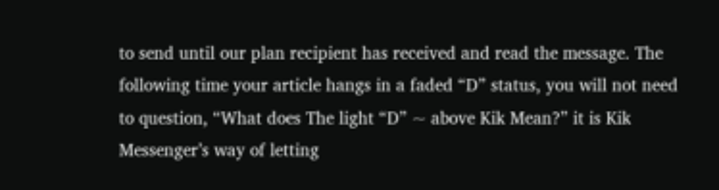to send until our plan recipient has received and read the message. The following time your article hangs in a faded “D” status, you will not need to question, “What does The light “D” ~ above Kik Mean?” it is Kik Messenger’s way of letting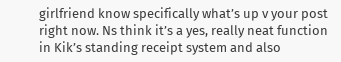girlfriend know specifically what’s up v your post right now. Ns think it’s a yes, really neat function in Kik’s standing receipt system and also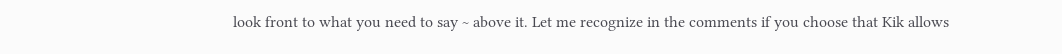look front to what you need to say ~ above it. Let me recognize in the comments if you choose that Kik allows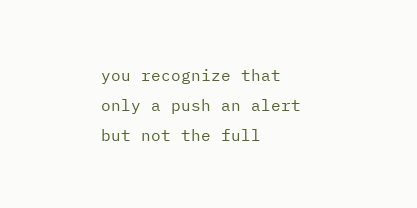you recognize that only a push an alert but not the full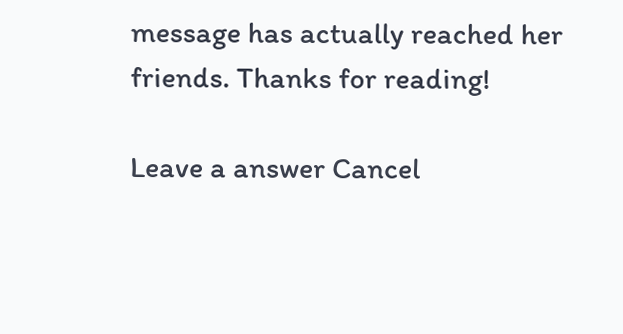message has actually reached her friends. Thanks for reading!

Leave a answer Cancel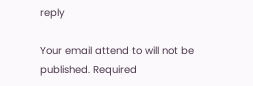reply

Your email attend to will not be published. Required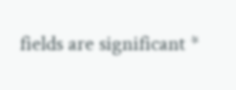fields are significant *